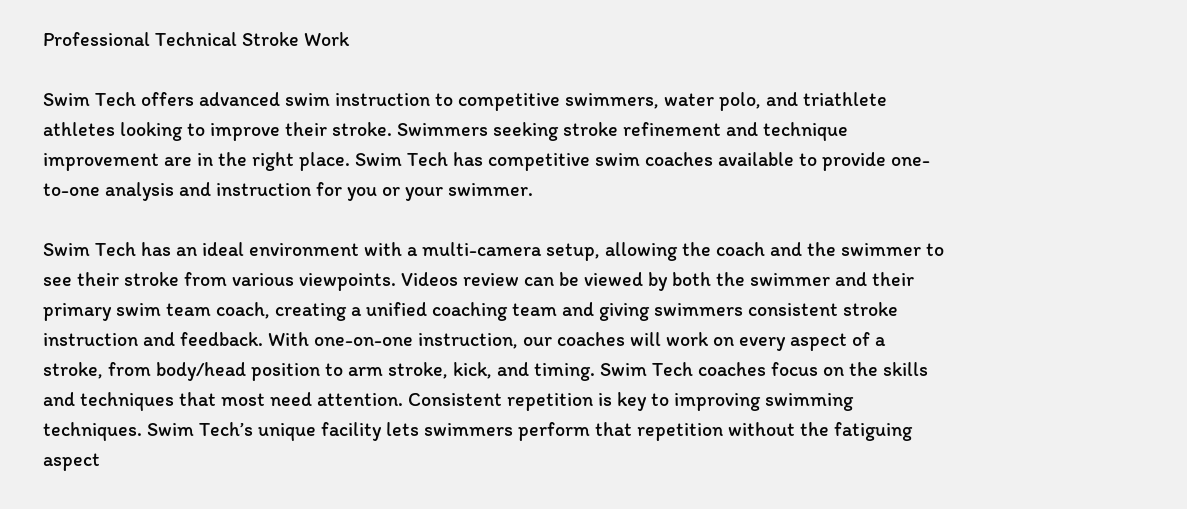Professional Technical Stroke Work

Swim Tech offers advanced swim instruction to competitive swimmers, water polo, and triathlete athletes looking to improve their stroke. Swimmers seeking stroke refinement and technique improvement are in the right place. Swim Tech has competitive swim coaches available to provide one-to-one analysis and instruction for you or your swimmer.

Swim Tech has an ideal environment with a multi-camera setup, allowing the coach and the swimmer to see their stroke from various viewpoints. Videos review can be viewed by both the swimmer and their primary swim team coach, creating a unified coaching team and giving swimmers consistent stroke instruction and feedback. With one-on-one instruction, our coaches will work on every aspect of a stroke, from body/head position to arm stroke, kick, and timing. Swim Tech coaches focus on the skills and techniques that most need attention. Consistent repetition is key to improving swimming techniques. Swim Tech’s unique facility lets swimmers perform that repetition without the fatiguing aspect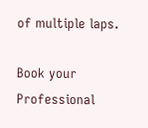of multiple laps.

Book your Professional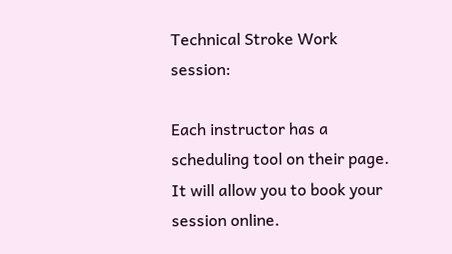Technical Stroke Work session:

Each instructor has a scheduling tool on their page. It will allow you to book your session online.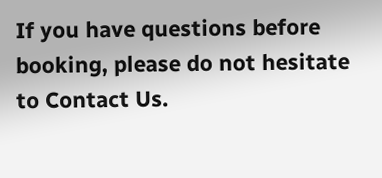If you have questions before booking, please do not hesitate to Contact Us.